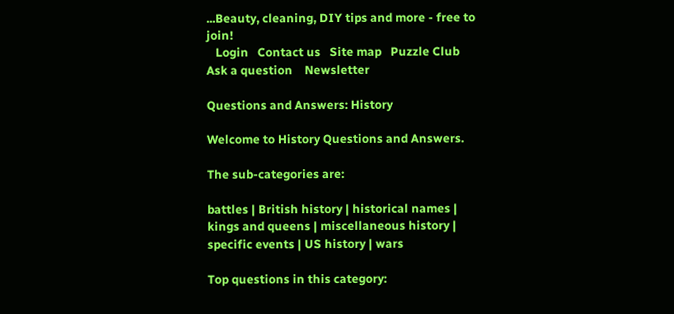...Beauty, cleaning, DIY tips and more - free to join!
   Login   Contact us   Site map   Puzzle Club   Ask a question    Newsletter

Questions and Answers: History

Welcome to History Questions and Answers.

The sub-categories are:

battles | British history | historical names | kings and queens | miscellaneous history | specific events | US history | wars

Top questions in this category: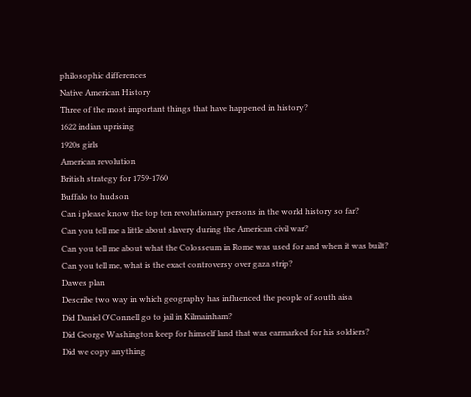philosophic differences
Native American History
Three of the most important things that have happened in history?
1622 indian uprising
1920s girls
American revolution
British strategy for 1759-1760
Buffalo to hudson
Can i please know the top ten revolutionary persons in the world history so far?
Can you tell me a little about slavery during the American civil war?
Can you tell me about what the Colosseum in Rome was used for and when it was built?
Can you tell me, what is the exact controversy over gaza strip?
Dawes plan
Describe two way in which geography has influenced the people of south aisa
Did Daniel O'Connell go to jail in Kilmainham?
Did George Washington keep for himself land that was earmarked for his soldiers?
Did we copy anything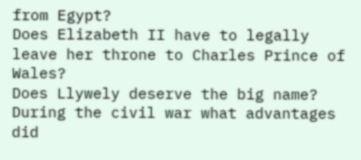from Egypt?
Does Elizabeth II have to legally leave her throne to Charles Prince of Wales?
Does Llywely deserve the big name?
During the civil war what advantages did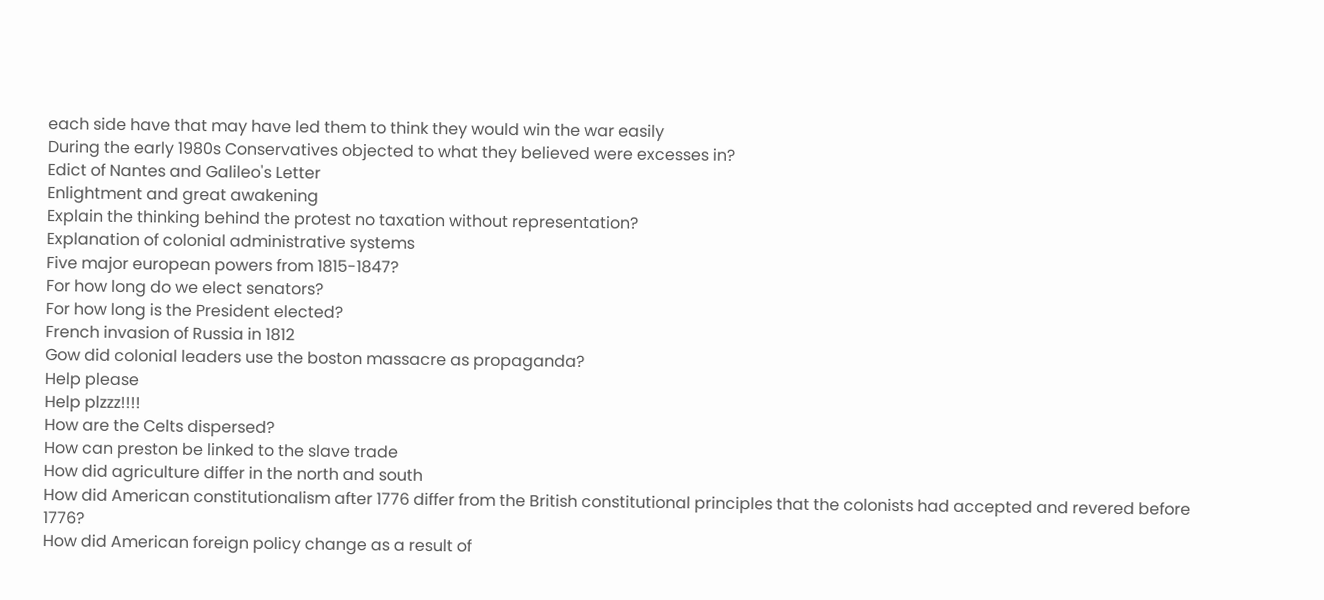each side have that may have led them to think they would win the war easily
During the early 1980s Conservatives objected to what they believed were excesses in?
Edict of Nantes and Galileo's Letter
Enlightment and great awakening
Explain the thinking behind the protest no taxation without representation?
Explanation of colonial administrative systems
Five major european powers from 1815-1847?
For how long do we elect senators?
For how long is the President elected?
French invasion of Russia in 1812
Gow did colonial leaders use the boston massacre as propaganda?
Help please
Help plzzz!!!!
How are the Celts dispersed?
How can preston be linked to the slave trade
How did agriculture differ in the north and south
How did American constitutionalism after 1776 differ from the British constitutional principles that the colonists had accepted and revered before 1776?
How did American foreign policy change as a result of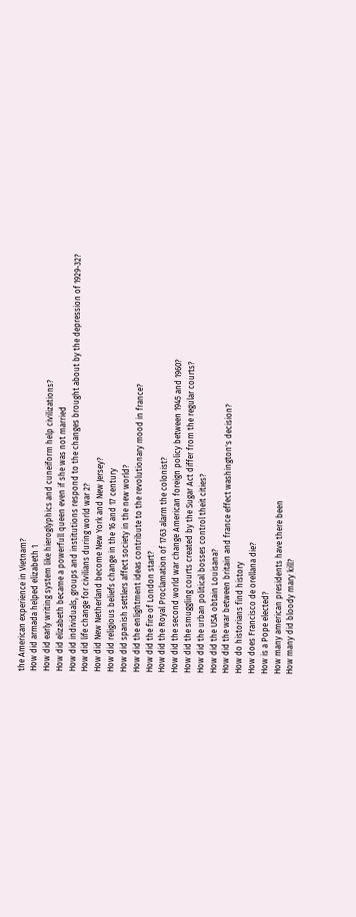the American experience in Vietnam?
How did armada helped elizabeth 1
How did early writing system like hieroglyphics and cuneiform help civilizations?
How did elizabeth became a powerfull queen even if she was not married
How did individuals, groups and institutions respond to the changes brought about by the depression of 1929-32?
How did life change for civilians during world war 2?
How did New Netherland become New York and New Jersey?
How did religious beliefs change in the 16 and 17 century
How did spanish settlers affect society in the new world?
How did the enlightment ideas contribute to the revolutionary mood in france?
How did the fire of London start?
How did the Royal Proclamation of 1763 alarm the colonist?
How did the second world war change American foreign policy between 1945 and 1960?
How did the smuggling courts created by the Sugar Act differ from the regular courts?
How did the urban political bosses control theit cities?
How did the USA obtain Louisana?
How did the war between britain and france effect washington's decision?
How do historians find history
How does Francisco de orellana die?
How is a Pope elected?
How many american presidents have there been
How many did bloody mary kill?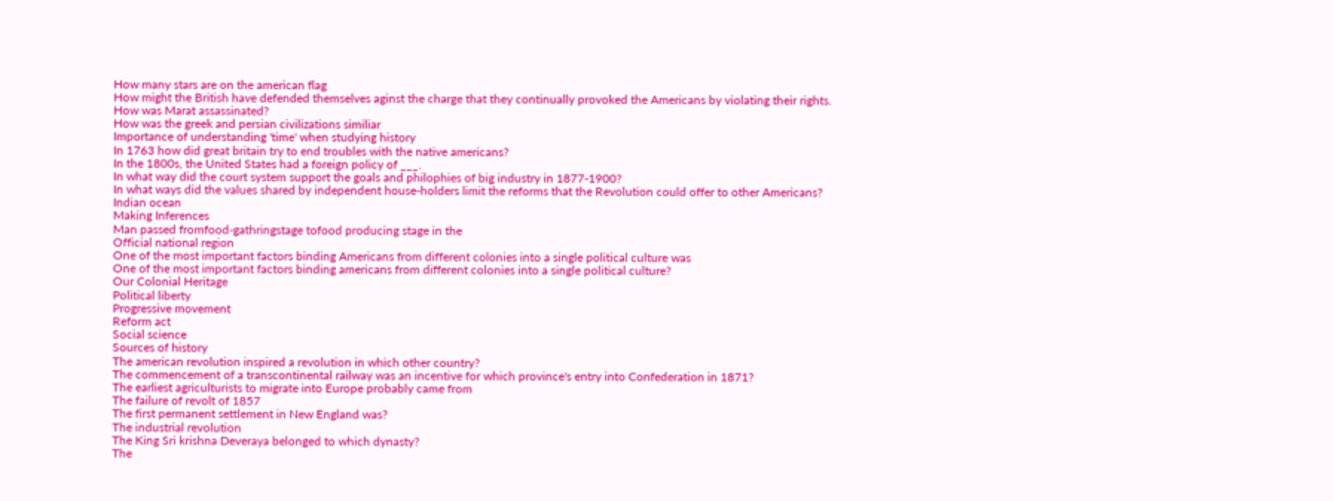How many stars are on the american flag
How might the British have defended themselves aginst the charge that they continually provoked the Americans by violating their rights.
How was Marat assassinated?
How was the greek and persian civilizations similiar
Importance of understanding 'time' when studying history
In 1763 how did great britain try to end troubles with the native americans?
In the 1800s, the United States had a foreign policy of ___.
In what way did the court system support the goals and philophies of big industry in 1877-1900?
In what ways did the values shared by independent house-holders limit the reforms that the Revolution could offer to other Americans?
Indian ocean
Making Inferences
Man passed fromfood-gathringstage tofood producing stage in the
Official national region
One of the most important factors binding Americans from different colonies into a single political culture was
One of the most important factors binding americans from different colonies into a single political culture?
Our Colonial Heritage
Political liberty
Progressive movement
Reform act
Social science
Sources of history
The american revolution inspired a revolution in which other country?
The commencement of a transcontinental railway was an incentive for which province's entry into Confederation in 1871?
The earliest agriculturists to migrate into Europe probably came from
The failure of revolt of 1857
The first permanent settlement in New England was?
The industrial revolution
The King Sri krishna Deveraya belonged to which dynasty?
The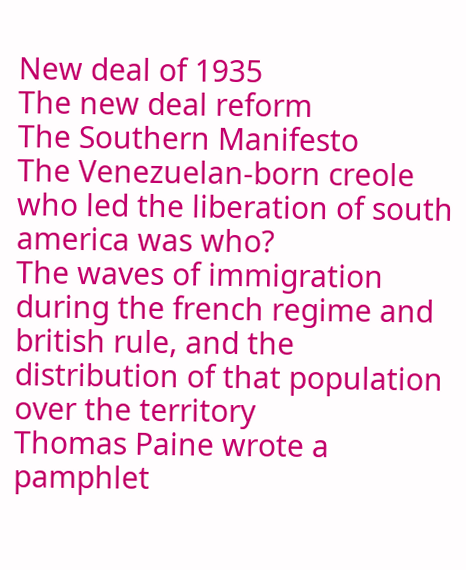New deal of 1935
The new deal reform
The Southern Manifesto
The Venezuelan-born creole who led the liberation of south america was who?
The waves of immigration during the french regime and british rule, and the distribution of that population over the territory
Thomas Paine wrote a pamphlet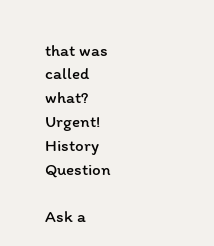that was called what?
Urgent! History Question

Ask a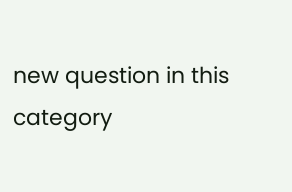new question in this category